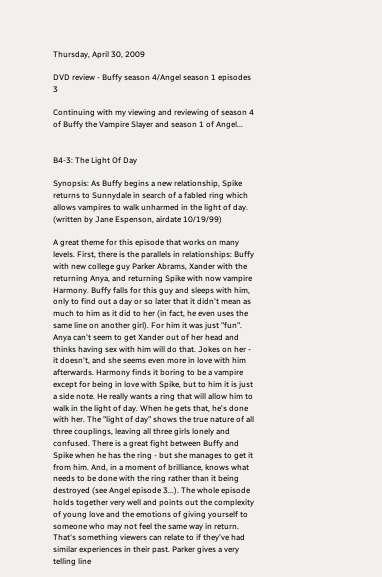Thursday, April 30, 2009

DVD review - Buffy season 4/Angel season 1 episodes 3

Continuing with my viewing and reviewing of season 4 of Buffy the Vampire Slayer and season 1 of Angel...


B4-3: The Light Of Day

Synopsis: As Buffy begins a new relationship, Spike returns to Sunnydale in search of a fabled ring which allows vampires to walk unharmed in the light of day. (written by Jane Espenson, airdate 10/19/99)

A great theme for this episode that works on many levels. First, there is the parallels in relationships: Buffy with new college guy Parker Abrams, Xander with the returning Anya, and returning Spike with now vampire Harmony. Buffy falls for this guy and sleeps with him, only to find out a day or so later that it didn't mean as much to him as it did to her (in fact, he even uses the same line on another girl). For him it was just "fun". Anya can't seem to get Xander out of her head and thinks having sex with him will do that. Jokes on her - it doesn't, and she seems even more in love with him afterwards. Harmony finds it boring to be a vampire except for being in love with Spike, but to him it is just a side note. He really wants a ring that will allow him to walk in the light of day. When he gets that, he's done with her. The "light of day" shows the true nature of all three couplings, leaving all three girls lonely and confused. There is a great fight between Buffy and Spike when he has the ring - but she manages to get it from him. And, in a moment of brilliance, knows what needs to be done with the ring rather than it being destroyed (see Angel episode 3...). The whole episode holds together very well and points out the complexity of young love and the emotions of giving yourself to someone who may not feel the same way in return. That's something viewers can relate to if they've had similar experiences in their past. Parker gives a very telling line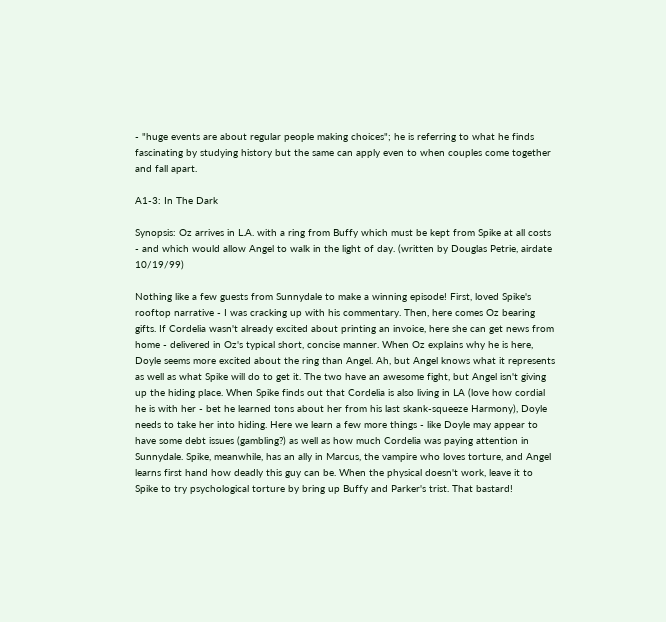- "huge events are about regular people making choices"; he is referring to what he finds fascinating by studying history but the same can apply even to when couples come together and fall apart.

A1-3: In The Dark

Synopsis: Oz arrives in L.A. with a ring from Buffy which must be kept from Spike at all costs - and which would allow Angel to walk in the light of day. (written by Douglas Petrie, airdate 10/19/99)

Nothing like a few guests from Sunnydale to make a winning episode! First, loved Spike's rooftop narrative - I was cracking up with his commentary. Then, here comes Oz bearing gifts. If Cordelia wasn't already excited about printing an invoice, here she can get news from home - delivered in Oz's typical short, concise manner. When Oz explains why he is here, Doyle seems more excited about the ring than Angel. Ah, but Angel knows what it represents as well as what Spike will do to get it. The two have an awesome fight, but Angel isn't giving up the hiding place. When Spike finds out that Cordelia is also living in LA (love how cordial he is with her - bet he learned tons about her from his last skank-squeeze Harmony), Doyle needs to take her into hiding. Here we learn a few more things - like Doyle may appear to have some debt issues (gambling?) as well as how much Cordelia was paying attention in Sunnydale. Spike, meanwhile, has an ally in Marcus, the vampire who loves torture, and Angel learns first hand how deadly this guy can be. When the physical doesn't work, leave it to Spike to try psychological torture by bring up Buffy and Parker's trist. That bastard!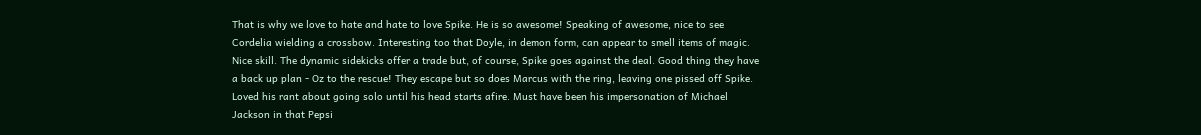That is why we love to hate and hate to love Spike. He is so awesome! Speaking of awesome, nice to see Cordelia wielding a crossbow. Interesting too that Doyle, in demon form, can appear to smell items of magic. Nice skill. The dynamic sidekicks offer a trade but, of course, Spike goes against the deal. Good thing they have a back up plan - Oz to the rescue! They escape but so does Marcus with the ring, leaving one pissed off Spike. Loved his rant about going solo until his head starts afire. Must have been his impersonation of Michael Jackson in that Pepsi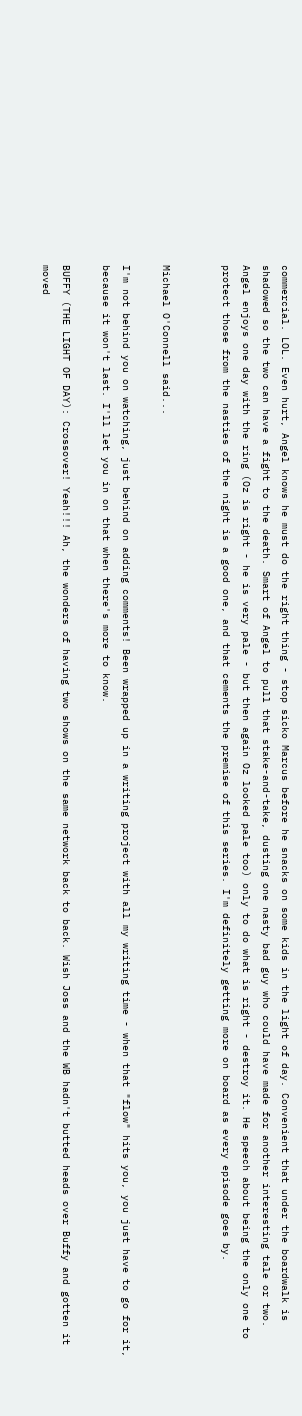commercial. LOL. Even hurt, Angel knows he must do the right thing - stop sicko Marcus before he snacks on some kids in the light of day. Convenient that under the boardwalk is shadowed so the two can have a fight to the death. Smart of Angel to pull that stake-and-take, dusting one nasty bad guy who could have made for another interesting tale or two. Angel enjoys one day with the ring (Oz is right - he is very pale - but then again Oz looked pale too) only to do what is right - destroy it. He speech about being the only one to protect those from the nasties of the night is a good one, and that cements the premise of this series. I'm definitely getting more on board as every episode goes by.


Michael O'Connell said...

I'm not behind you on watching, just behind on adding comments! Been wrapped up in a writing project with all my writing time - when that "flow" hits you, you just have to go for it, because it won't last. I'll let you in on that when there's more to know.

BUFFY (THE LIGHT OF DAY): Crossover! Yeah!!! Ah, the wonders of having two shows on the same network back to back. Wish Joss and the WB hadn't butted heads over Buffy and gotten it moved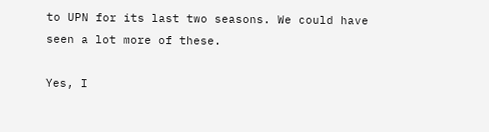to UPN for its last two seasons. We could have seen a lot more of these.

Yes, I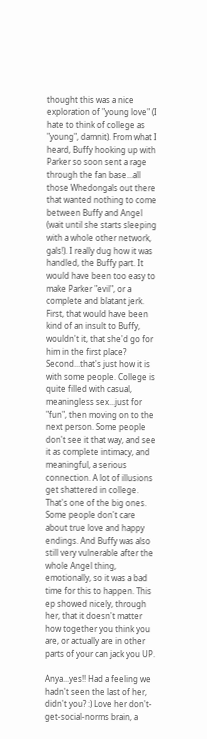thought this was a nice exploration of "young love" (I hate to think of college as "young", damnit). From what I heard, Buffy hooking up with Parker so soon sent a rage through the fan base...all those Whedongals out there that wanted nothing to come between Buffy and Angel (wait until she starts sleeping with a whole other network, gals!). I really dug how it was handled, the Buffy part. It would have been too easy to make Parker "evil", or a complete and blatant jerk. First, that would have been kind of an insult to Buffy, wouldn't it, that she'd go for him in the first place? Second...that's just how it is with some people. College is quite filled with casual, meaningless sex...just for "fun", then moving on to the next person. Some people don't see it that way, and see it as complete intimacy, and meaningful, a serious connection. A lot of illusions get shattered in college. That's one of the big ones. Some people don't care about true love and happy endings. And Buffy was also still very vulnerable after the whole Angel thing, emotionally, so it was a bad time for this to happen. This ep showed nicely, through her, that it doesn't matter how together you think you are, or actually are in other parts of your can jack you UP.

Anya...yes!! Had a feeling we hadn't seen the last of her, didn't you? :) Love her don't-get-social-norms brain, a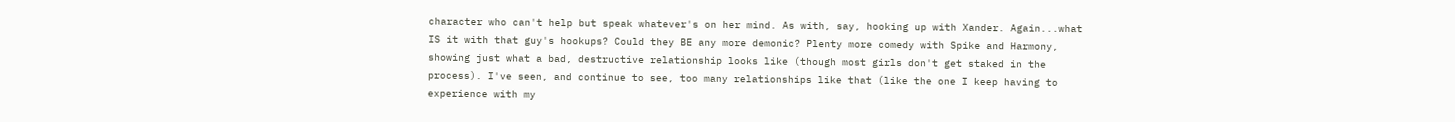character who can't help but speak whatever's on her mind. As with, say, hooking up with Xander. Again...what IS it with that guy's hookups? Could they BE any more demonic? Plenty more comedy with Spike and Harmony, showing just what a bad, destructive relationship looks like (though most girls don't get staked in the process). I've seen, and continue to see, too many relationships like that (like the one I keep having to experience with my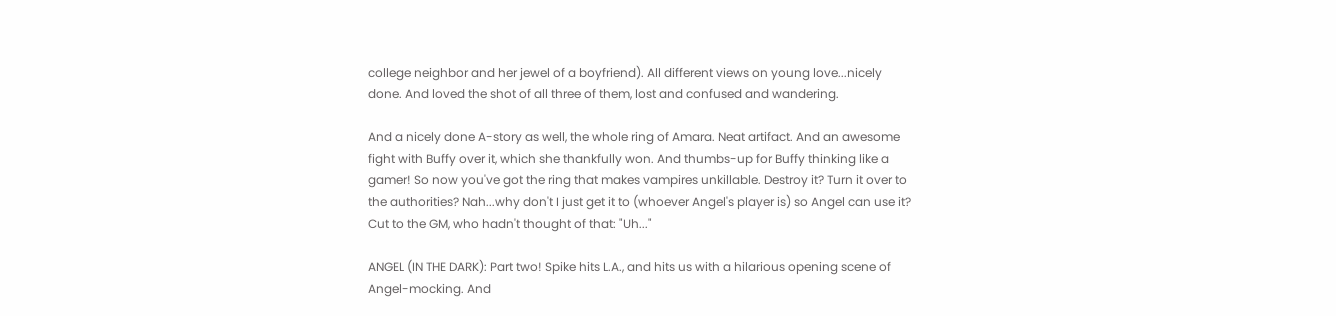college neighbor and her jewel of a boyfriend). All different views on young love...nicely done. And loved the shot of all three of them, lost and confused and wandering.

And a nicely done A-story as well, the whole ring of Amara. Neat artifact. And an awesome fight with Buffy over it, which she thankfully won. And thumbs-up for Buffy thinking like a gamer! So now you've got the ring that makes vampires unkillable. Destroy it? Turn it over to the authorities? Nah...why don't I just get it to (whoever Angel's player is) so Angel can use it? Cut to the GM, who hadn't thought of that: "Uh..."

ANGEL (IN THE DARK): Part two! Spike hits L.A., and hits us with a hilarious opening scene of Angel-mocking. And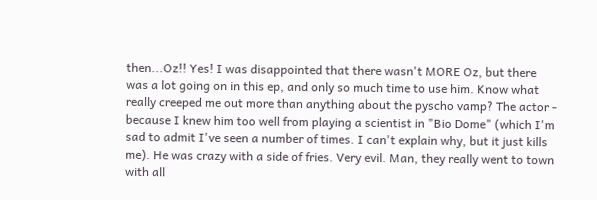then...Oz!! Yes! I was disappointed that there wasn't MORE Oz, but there was a lot going on in this ep, and only so much time to use him. Know what really creeped me out more than anything about the pyscho vamp? The actor - because I knew him too well from playing a scientist in "Bio Dome" (which I'm sad to admit I've seen a number of times. I can't explain why, but it just kills me). He was crazy with a side of fries. Very evil. Man, they really went to town with all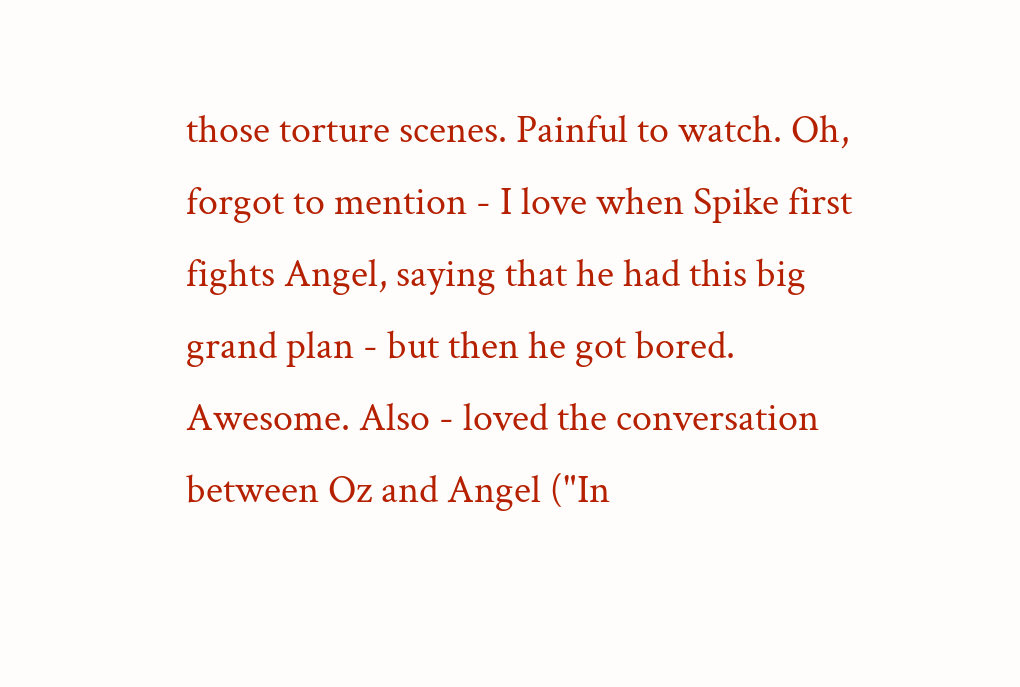those torture scenes. Painful to watch. Oh, forgot to mention - I love when Spike first fights Angel, saying that he had this big grand plan - but then he got bored. Awesome. Also - loved the conversation between Oz and Angel ("In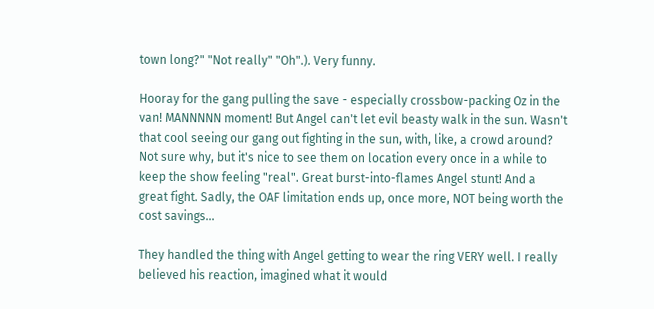town long?" "Not really" "Oh".). Very funny.

Hooray for the gang pulling the save - especially crossbow-packing Oz in the van! MANNNNN moment! But Angel can't let evil beasty walk in the sun. Wasn't that cool seeing our gang out fighting in the sun, with, like, a crowd around? Not sure why, but it's nice to see them on location every once in a while to keep the show feeling "real". Great burst-into-flames Angel stunt! And a great fight. Sadly, the OAF limitation ends up, once more, NOT being worth the cost savings...

They handled the thing with Angel getting to wear the ring VERY well. I really believed his reaction, imagined what it would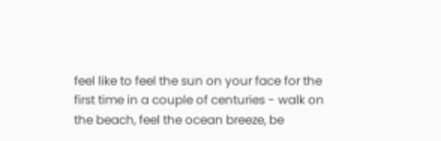feel like to feel the sun on your face for the first time in a couple of centuries - walk on the beach, feel the ocean breeze, be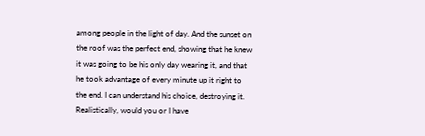among people in the light of day. And the sunset on the roof was the perfect end, showing that he knew it was going to be his only day wearing it, and that he took advantage of every minute up it right to the end. I can understand his choice, destroying it. Realistically, would you or I have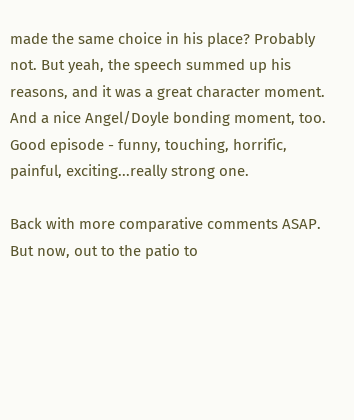made the same choice in his place? Probably not. But yeah, the speech summed up his reasons, and it was a great character moment. And a nice Angel/Doyle bonding moment, too. Good episode - funny, touching, horrific, painful, exciting...really strong one.

Back with more comparative comments ASAP. But now, out to the patio to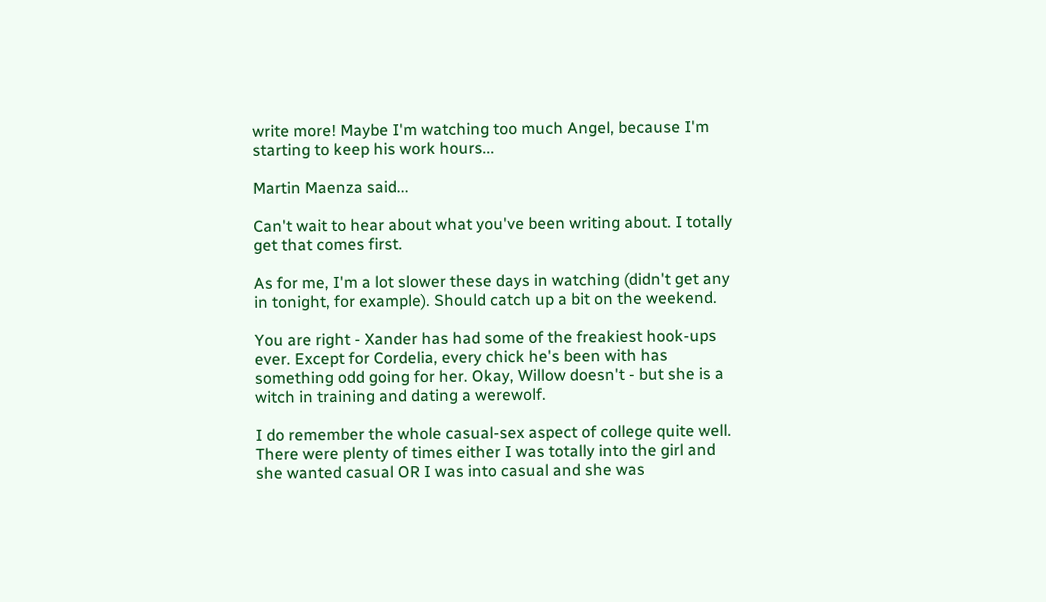write more! Maybe I'm watching too much Angel, because I'm starting to keep his work hours...

Martin Maenza said...

Can't wait to hear about what you've been writing about. I totally get that comes first.

As for me, I'm a lot slower these days in watching (didn't get any in tonight, for example). Should catch up a bit on the weekend.

You are right - Xander has had some of the freakiest hook-ups ever. Except for Cordelia, every chick he's been with has something odd going for her. Okay, Willow doesn't - but she is a witch in training and dating a werewolf.

I do remember the whole casual-sex aspect of college quite well. There were plenty of times either I was totally into the girl and she wanted casual OR I was into casual and she was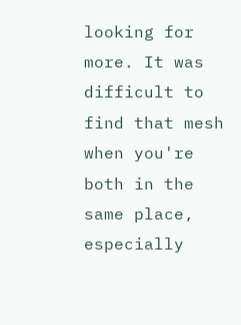looking for more. It was difficult to find that mesh when you're both in the same place, especially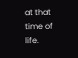at that time of life.